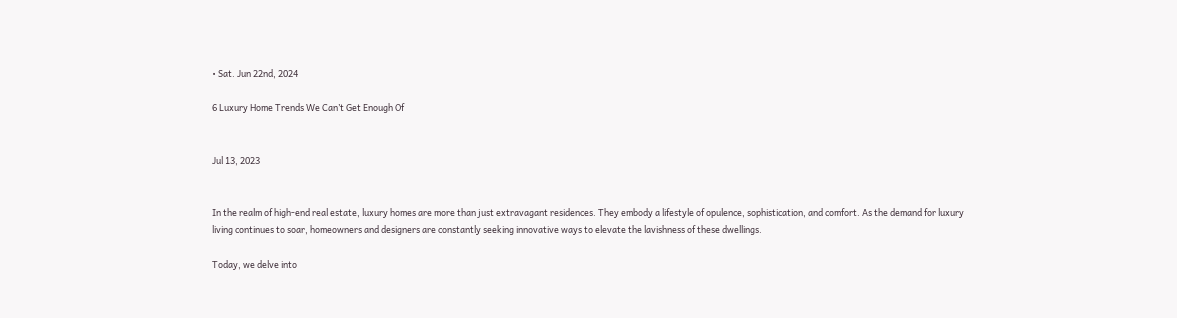• Sat. Jun 22nd, 2024

6 Luxury Home Trends We Can’t Get Enough Of


Jul 13, 2023


In the realm of high-end real estate, luxury homes are more than just extravagant residences. They embody a lifestyle of opulence, sophistication, and comfort. As the demand for luxury living continues to soar, homeowners and designers are constantly seeking innovative ways to elevate the lavishness of these dwellings.

Today, we delve into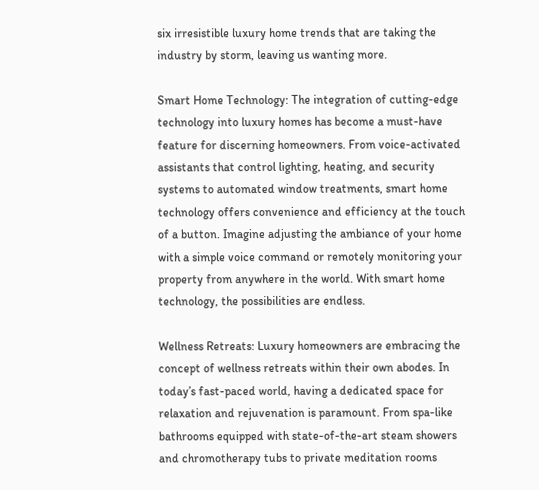six irresistible luxury home trends that are taking the industry by storm, leaving us wanting more.

Smart Home Technology: The integration of cutting-edge technology into luxury homes has become a must-have feature for discerning homeowners. From voice-activated assistants that control lighting, heating, and security systems to automated window treatments, smart home technology offers convenience and efficiency at the touch of a button. Imagine adjusting the ambiance of your home with a simple voice command or remotely monitoring your property from anywhere in the world. With smart home technology, the possibilities are endless.

Wellness Retreats: Luxury homeowners are embracing the concept of wellness retreats within their own abodes. In today’s fast-paced world, having a dedicated space for relaxation and rejuvenation is paramount. From spa-like bathrooms equipped with state-of-the-art steam showers and chromotherapy tubs to private meditation rooms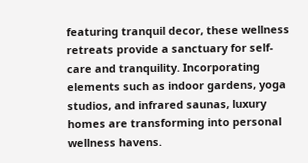featuring tranquil decor, these wellness retreats provide a sanctuary for self-care and tranquility. Incorporating elements such as indoor gardens, yoga studios, and infrared saunas, luxury homes are transforming into personal wellness havens.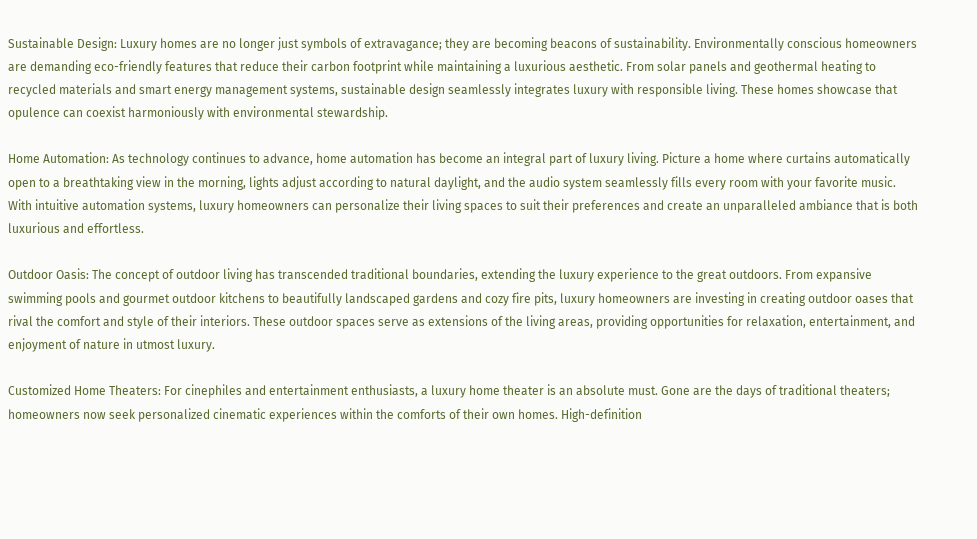Sustainable Design: Luxury homes are no longer just symbols of extravagance; they are becoming beacons of sustainability. Environmentally conscious homeowners are demanding eco-friendly features that reduce their carbon footprint while maintaining a luxurious aesthetic. From solar panels and geothermal heating to recycled materials and smart energy management systems, sustainable design seamlessly integrates luxury with responsible living. These homes showcase that opulence can coexist harmoniously with environmental stewardship.

Home Automation: As technology continues to advance, home automation has become an integral part of luxury living. Picture a home where curtains automatically open to a breathtaking view in the morning, lights adjust according to natural daylight, and the audio system seamlessly fills every room with your favorite music. With intuitive automation systems, luxury homeowners can personalize their living spaces to suit their preferences and create an unparalleled ambiance that is both luxurious and effortless.

Outdoor Oasis: The concept of outdoor living has transcended traditional boundaries, extending the luxury experience to the great outdoors. From expansive swimming pools and gourmet outdoor kitchens to beautifully landscaped gardens and cozy fire pits, luxury homeowners are investing in creating outdoor oases that rival the comfort and style of their interiors. These outdoor spaces serve as extensions of the living areas, providing opportunities for relaxation, entertainment, and enjoyment of nature in utmost luxury.

Customized Home Theaters: For cinephiles and entertainment enthusiasts, a luxury home theater is an absolute must. Gone are the days of traditional theaters; homeowners now seek personalized cinematic experiences within the comforts of their own homes. High-definition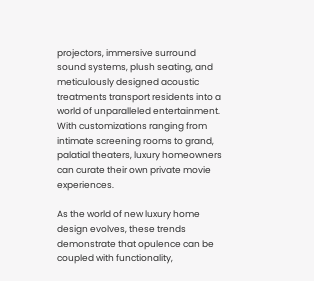projectors, immersive surround sound systems, plush seating, and meticulously designed acoustic treatments transport residents into a world of unparalleled entertainment. With customizations ranging from intimate screening rooms to grand, palatial theaters, luxury homeowners can curate their own private movie experiences.

As the world of new luxury home design evolves, these trends demonstrate that opulence can be coupled with functionality,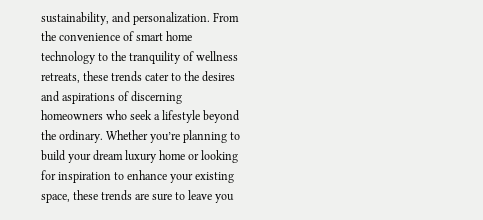sustainability, and personalization. From the convenience of smart home technology to the tranquility of wellness retreats, these trends cater to the desires and aspirations of discerning homeowners who seek a lifestyle beyond the ordinary. Whether you’re planning to build your dream luxury home or looking for inspiration to enhance your existing space, these trends are sure to leave you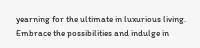yearning for the ultimate in luxurious living. Embrace the possibilities and indulge in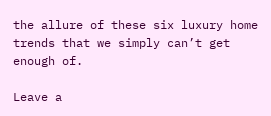the allure of these six luxury home trends that we simply can’t get enough of.

Leave a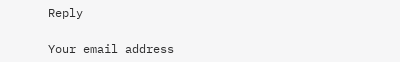Reply

Your email address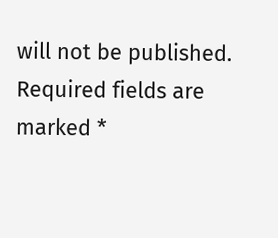will not be published. Required fields are marked *